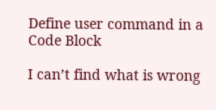Define user command in a Code Block

I can’t find what is wrong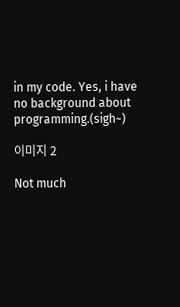in my code. Yes, i have no background about programming.(sigh~)

이미지 2

Not much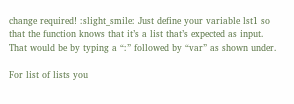change required! :slight_smile: Just define your variable lst1 so that the function knows that it’s a list that’s expected as input. That would be by typing a “:” followed by “var” as shown under.

For list of lists you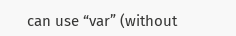can use “var” (without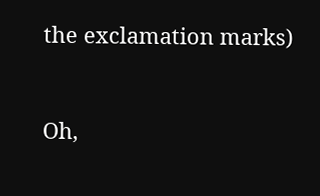the exclamation marks)



Oh,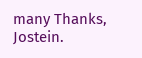many Thanks, Jostein.